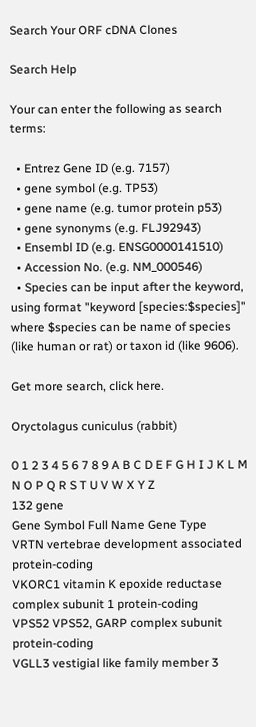Search Your ORF cDNA Clones

Search Help

Your can enter the following as search terms:

  • Entrez Gene ID (e.g. 7157)
  • gene symbol (e.g. TP53)
  • gene name (e.g. tumor protein p53)
  • gene synonyms (e.g. FLJ92943)
  • Ensembl ID (e.g. ENSG0000141510)
  • Accession No. (e.g. NM_000546)
  • Species can be input after the keyword, using format "keyword [species:$species]" where $species can be name of species (like human or rat) or taxon id (like 9606).

Get more search, click here.

Oryctolagus cuniculus (rabbit)

0 1 2 3 4 5 6 7 8 9 A B C D E F G H I J K L M N O P Q R S T U V W X Y Z
132 gene
Gene Symbol Full Name Gene Type
VRTN vertebrae development associated protein-coding
VKORC1 vitamin K epoxide reductase complex subunit 1 protein-coding
VPS52 VPS52, GARP complex subunit protein-coding
VGLL3 vestigial like family member 3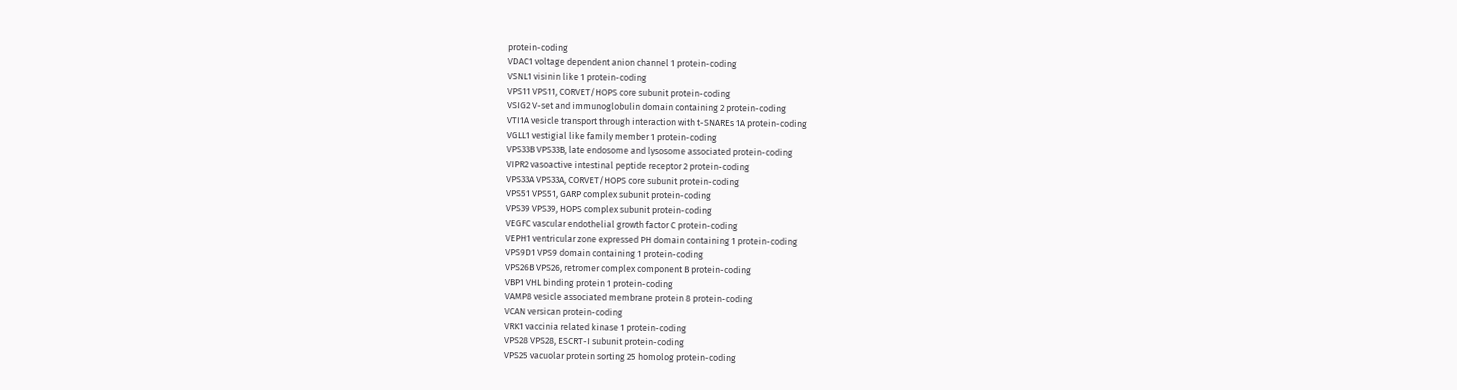protein-coding
VDAC1 voltage dependent anion channel 1 protein-coding
VSNL1 visinin like 1 protein-coding
VPS11 VPS11, CORVET/HOPS core subunit protein-coding
VSIG2 V-set and immunoglobulin domain containing 2 protein-coding
VTI1A vesicle transport through interaction with t-SNAREs 1A protein-coding
VGLL1 vestigial like family member 1 protein-coding
VPS33B VPS33B, late endosome and lysosome associated protein-coding
VIPR2 vasoactive intestinal peptide receptor 2 protein-coding
VPS33A VPS33A, CORVET/HOPS core subunit protein-coding
VPS51 VPS51, GARP complex subunit protein-coding
VPS39 VPS39, HOPS complex subunit protein-coding
VEGFC vascular endothelial growth factor C protein-coding
VEPH1 ventricular zone expressed PH domain containing 1 protein-coding
VPS9D1 VPS9 domain containing 1 protein-coding
VPS26B VPS26, retromer complex component B protein-coding
VBP1 VHL binding protein 1 protein-coding
VAMP8 vesicle associated membrane protein 8 protein-coding
VCAN versican protein-coding
VRK1 vaccinia related kinase 1 protein-coding
VPS28 VPS28, ESCRT-I subunit protein-coding
VPS25 vacuolar protein sorting 25 homolog protein-coding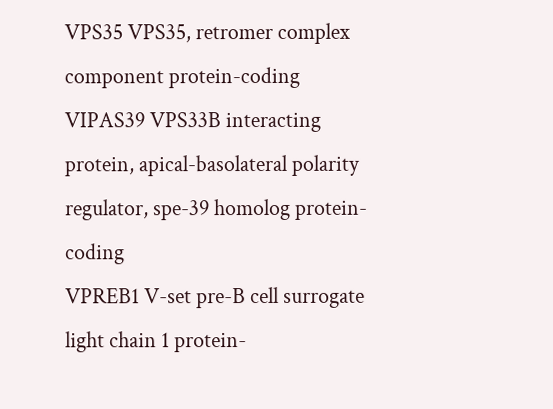VPS35 VPS35, retromer complex component protein-coding
VIPAS39 VPS33B interacting protein, apical-basolateral polarity regulator, spe-39 homolog protein-coding
VPREB1 V-set pre-B cell surrogate light chain 1 protein-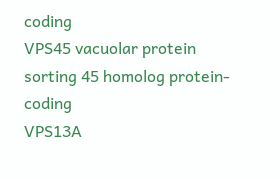coding
VPS45 vacuolar protein sorting 45 homolog protein-coding
VPS13A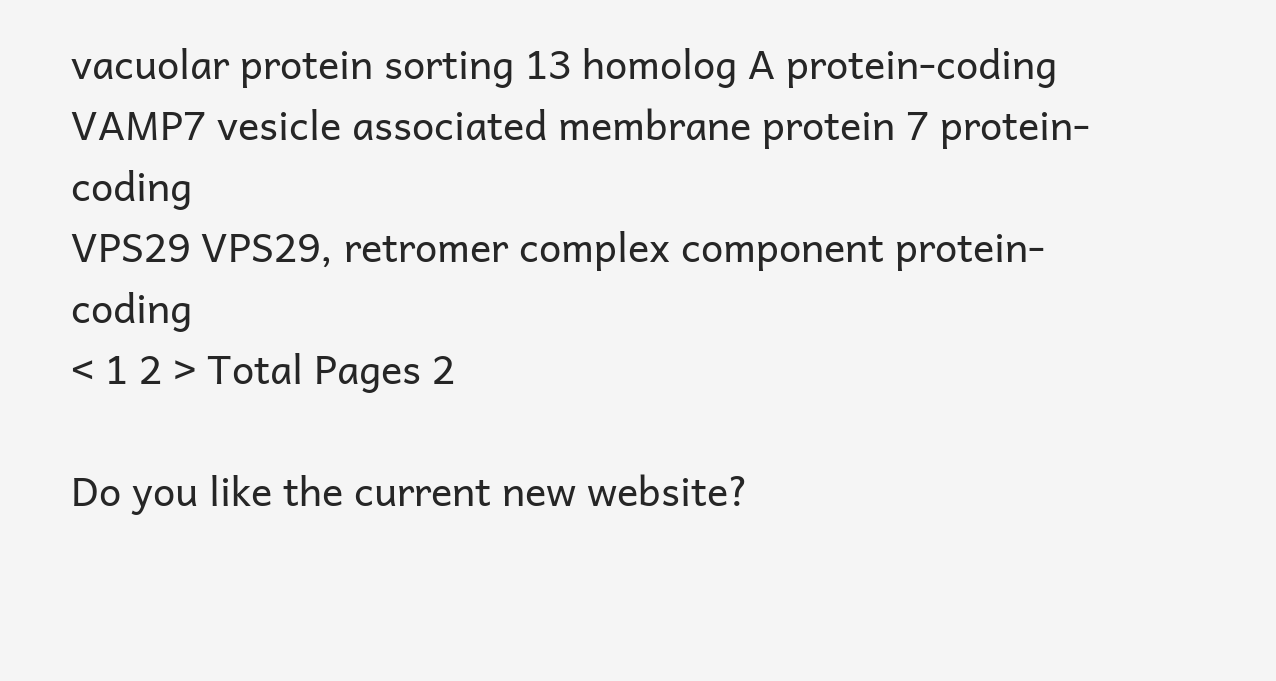vacuolar protein sorting 13 homolog A protein-coding
VAMP7 vesicle associated membrane protein 7 protein-coding
VPS29 VPS29, retromer complex component protein-coding
< 1 2 > Total Pages 2

Do you like the current new website?